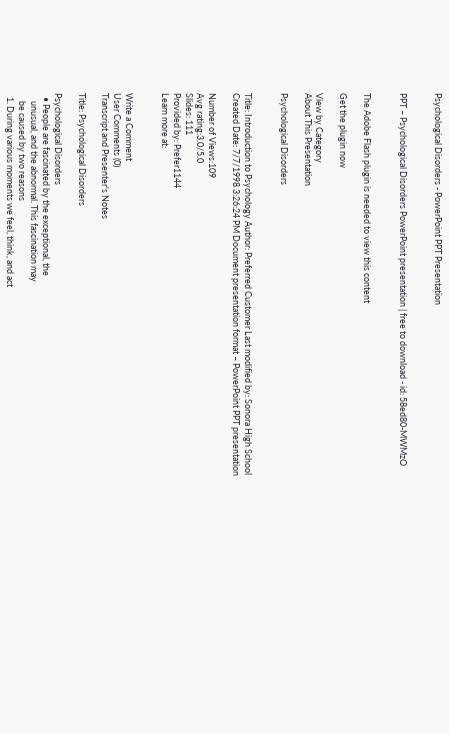Psychological Disorders - PowerPoint PPT Presentation


PPT – Psychological Disorders PowerPoint presentation | free to download - id: 58ed80-MWMzO


The Adobe Flash plugin is needed to view this content

Get the plugin now

View by Category
About This Presentation

Psychological Disorders


Title: Introduction to Psychology Author: Preferred Customer Last modified by: Sonora High School Created Date: 7/7/1998 3:26:24 PM Document presentation format – PowerPoint PPT presentation

Number of Views:109
Avg rating:3.0/5.0
Slides: 111
Provided by: Prefer1144
Learn more at:


Write a Comment
User Comments (0)
Transcript and Presenter's Notes

Title: Psychological Disorders

Psychological Disorders
  • People are fascinated by the exceptional, the
    unusual, and the abnormal. This fascination may
    be caused by two reasons
  1. During various moments we feel, think, and act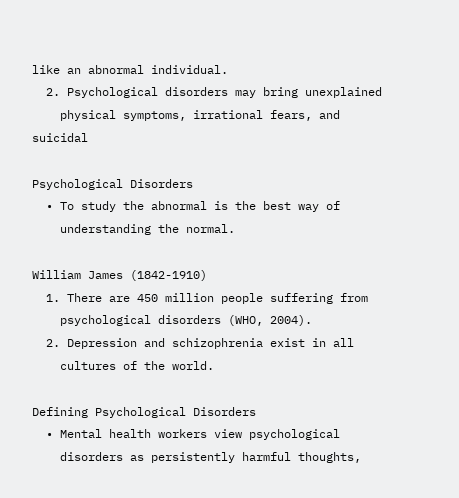like an abnormal individual.
  2. Psychological disorders may bring unexplained
    physical symptoms, irrational fears, and suicidal

Psychological Disorders
  • To study the abnormal is the best way of
    understanding the normal.

William James (1842-1910)
  1. There are 450 million people suffering from
    psychological disorders (WHO, 2004).
  2. Depression and schizophrenia exist in all
    cultures of the world.

Defining Psychological Disorders
  • Mental health workers view psychological
    disorders as persistently harmful thoughts,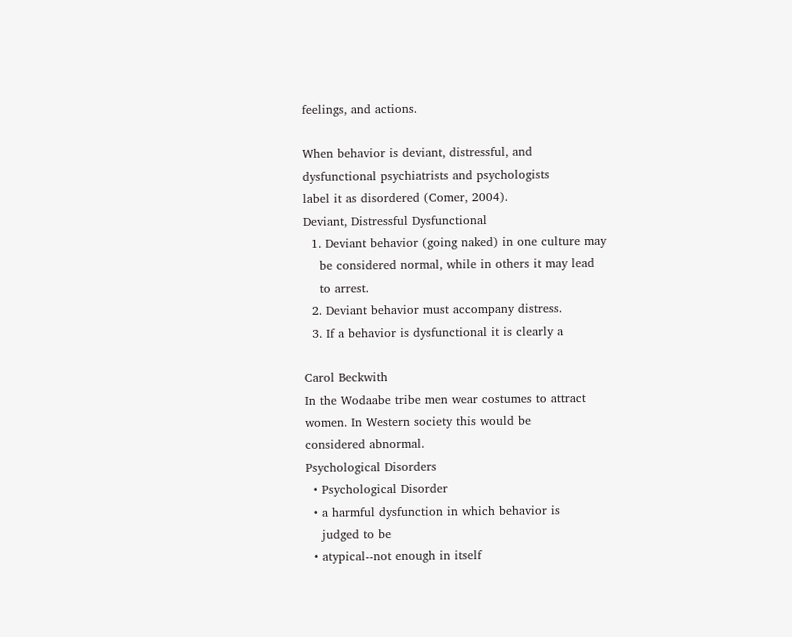feelings, and actions.

When behavior is deviant, distressful, and
dysfunctional psychiatrists and psychologists
label it as disordered (Comer, 2004).
Deviant, Distressful Dysfunctional
  1. Deviant behavior (going naked) in one culture may
    be considered normal, while in others it may lead
    to arrest.
  2. Deviant behavior must accompany distress.
  3. If a behavior is dysfunctional it is clearly a

Carol Beckwith
In the Wodaabe tribe men wear costumes to attract
women. In Western society this would be
considered abnormal.
Psychological Disorders
  • Psychological Disorder
  • a harmful dysfunction in which behavior is
    judged to be
  • atypical--not enough in itself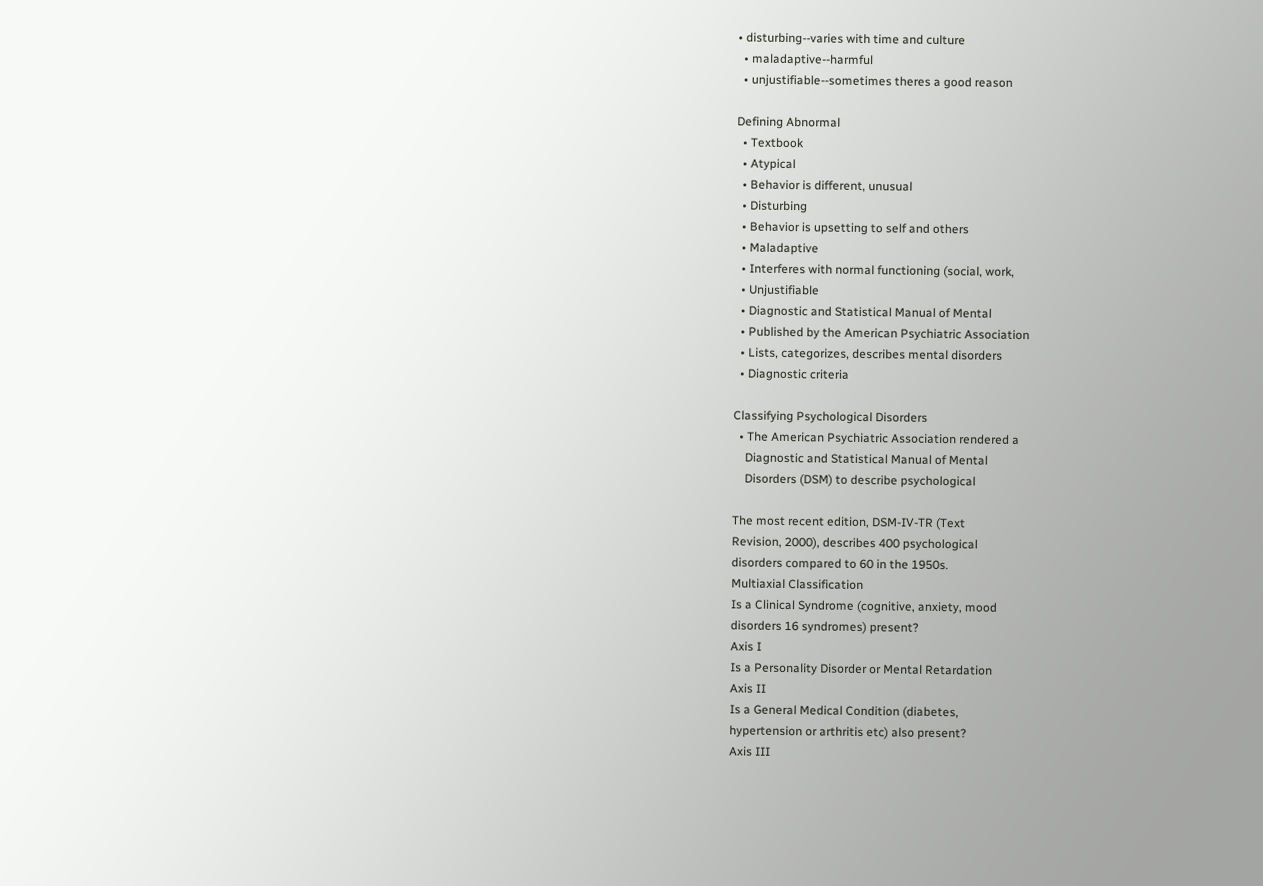• disturbing--varies with time and culture
  • maladaptive--harmful
  • unjustifiable--sometimes theres a good reason

Defining Abnormal
  • Textbook
  • Atypical
  • Behavior is different, unusual
  • Disturbing
  • Behavior is upsetting to self and others
  • Maladaptive
  • Interferes with normal functioning (social, work,
  • Unjustifiable
  • Diagnostic and Statistical Manual of Mental
  • Published by the American Psychiatric Association
  • Lists, categorizes, describes mental disorders
  • Diagnostic criteria

Classifying Psychological Disorders
  • The American Psychiatric Association rendered a
    Diagnostic and Statistical Manual of Mental
    Disorders (DSM) to describe psychological

The most recent edition, DSM-IV-TR (Text
Revision, 2000), describes 400 psychological
disorders compared to 60 in the 1950s.
Multiaxial Classification
Is a Clinical Syndrome (cognitive, anxiety, mood
disorders 16 syndromes) present?
Axis I
Is a Personality Disorder or Mental Retardation
Axis II
Is a General Medical Condition (diabetes,
hypertension or arthritis etc) also present?
Axis III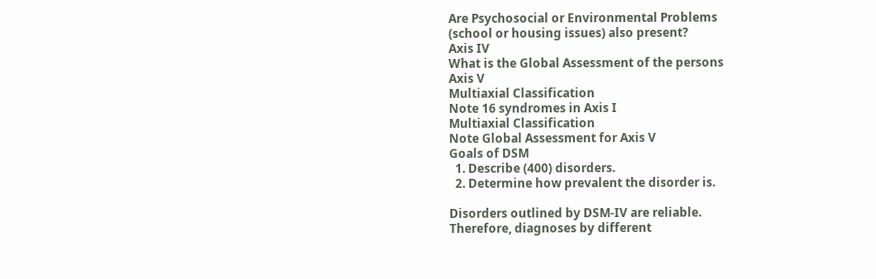Are Psychosocial or Environmental Problems
(school or housing issues) also present?
Axis IV
What is the Global Assessment of the persons
Axis V
Multiaxial Classification
Note 16 syndromes in Axis I
Multiaxial Classification
Note Global Assessment for Axis V
Goals of DSM
  1. Describe (400) disorders.
  2. Determine how prevalent the disorder is.

Disorders outlined by DSM-IV are reliable.
Therefore, diagnoses by different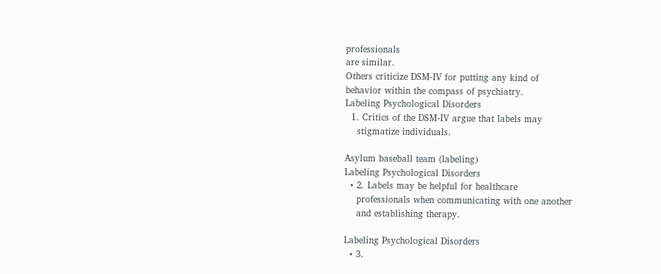professionals
are similar.
Others criticize DSM-IV for putting any kind of
behavior within the compass of psychiatry.
Labeling Psychological Disorders
  1. Critics of the DSM-IV argue that labels may
    stigmatize individuals.

Asylum baseball team (labeling)
Labeling Psychological Disorders
  • 2. Labels may be helpful for healthcare
    professionals when communicating with one another
    and establishing therapy.

Labeling Psychological Disorders
  • 3.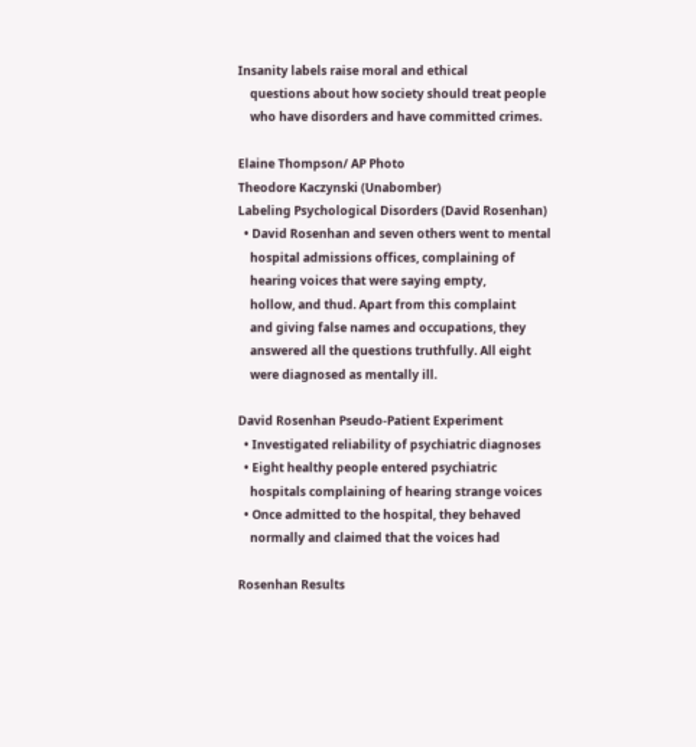Insanity labels raise moral and ethical
    questions about how society should treat people
    who have disorders and have committed crimes.

Elaine Thompson/ AP Photo
Theodore Kaczynski (Unabomber)
Labeling Psychological Disorders (David Rosenhan)
  • David Rosenhan and seven others went to mental
    hospital admissions offices, complaining of
    hearing voices that were saying empty,
    hollow, and thud. Apart from this complaint
    and giving false names and occupations, they
    answered all the questions truthfully. All eight
    were diagnosed as mentally ill.

David Rosenhan Pseudo-Patient Experiment
  • Investigated reliability of psychiatric diagnoses
  • Eight healthy people entered psychiatric
    hospitals complaining of hearing strange voices
  • Once admitted to the hospital, they behaved
    normally and claimed that the voices had

Rosenhan Results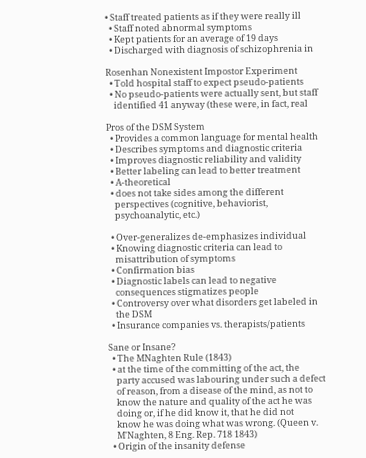• Staff treated patients as if they were really ill
  • Staff noted abnormal symptoms
  • Kept patients for an average of 19 days
  • Discharged with diagnosis of schizophrenia in

Rosenhan Nonexistent Impostor Experiment
  • Told hospital staff to expect pseudo-patients
  • No pseudo-patients were actually sent, but staff
    identified 41 anyway (these were, in fact, real

Pros of the DSM System
  • Provides a common language for mental health
  • Describes symptoms and diagnostic criteria
  • Improves diagnostic reliability and validity
  • Better labeling can lead to better treatment
  • A-theoretical
  • does not take sides among the different
    perspectives (cognitive, behaviorist,
    psychoanalytic, etc.)

  • Over-generalizes de-emphasizes individual
  • Knowing diagnostic criteria can lead to
    misattribution of symptoms
  • Confirmation bias
  • Diagnostic labels can lead to negative
    consequences stigmatizes people
  • Controversy over what disorders get labeled in
    the DSM
  • Insurance companies vs. therapists/patients

Sane or Insane?
  • The MNaghten Rule (1843)
  • at the time of the committing of the act, the
    party accused was labouring under such a defect
    of reason, from a disease of the mind, as not to
    know the nature and quality of the act he was
    doing or, if he did know it, that he did not
    know he was doing what was wrong. (Queen v.
    M'Naghten, 8 Eng. Rep. 718 1843)
  • Origin of the insanity defense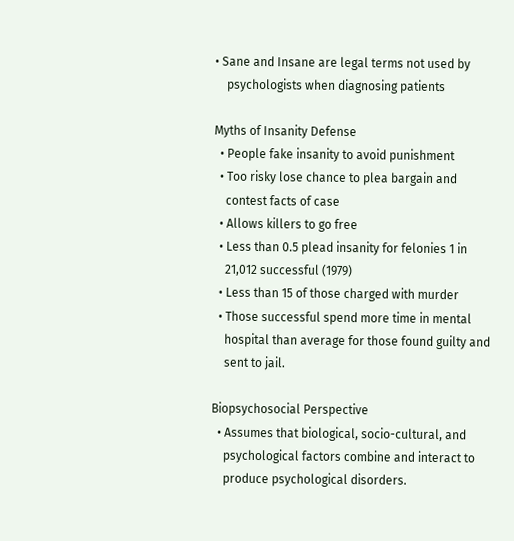• Sane and Insane are legal terms not used by
    psychologists when diagnosing patients

Myths of Insanity Defense
  • People fake insanity to avoid punishment
  • Too risky lose chance to plea bargain and
    contest facts of case
  • Allows killers to go free
  • Less than 0.5 plead insanity for felonies 1 in
    21,012 successful (1979)
  • Less than 15 of those charged with murder
  • Those successful spend more time in mental
    hospital than average for those found guilty and
    sent to jail.

Biopsychosocial Perspective
  • Assumes that biological, socio-cultural, and
    psychological factors combine and interact to
    produce psychological disorders.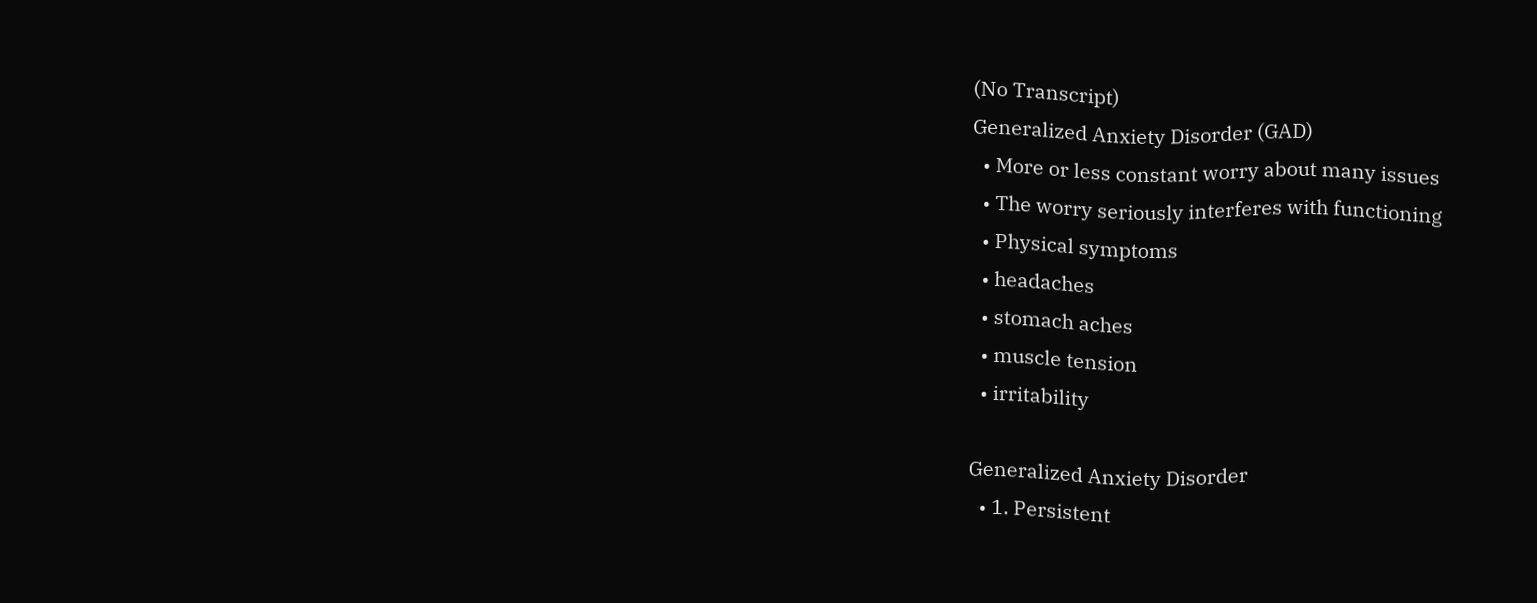(No Transcript)
Generalized Anxiety Disorder (GAD)
  • More or less constant worry about many issues
  • The worry seriously interferes with functioning
  • Physical symptoms
  • headaches
  • stomach aches
  • muscle tension
  • irritability

Generalized Anxiety Disorder
  • 1. Persistent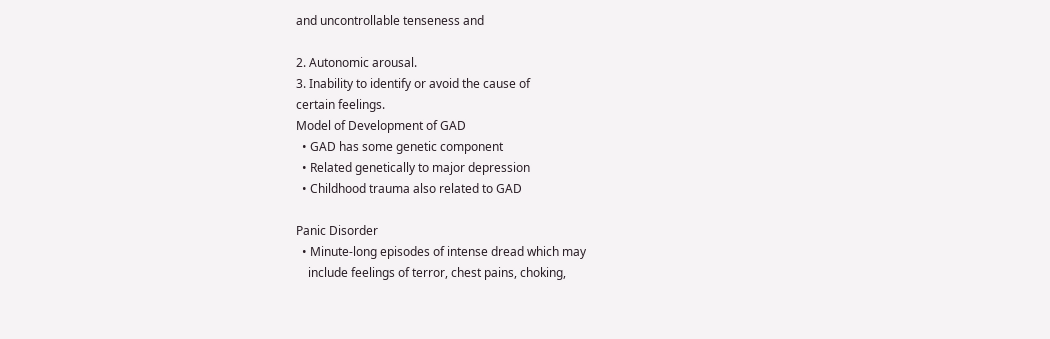and uncontrollable tenseness and

2. Autonomic arousal.
3. Inability to identify or avoid the cause of
certain feelings.
Model of Development of GAD
  • GAD has some genetic component
  • Related genetically to major depression
  • Childhood trauma also related to GAD

Panic Disorder
  • Minute-long episodes of intense dread which may
    include feelings of terror, chest pains, choking,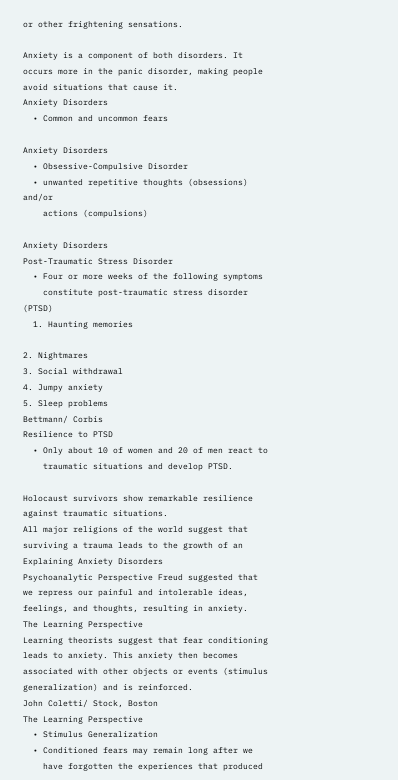or other frightening sensations.

Anxiety is a component of both disorders. It
occurs more in the panic disorder, making people
avoid situations that cause it.
Anxiety Disorders
  • Common and uncommon fears

Anxiety Disorders
  • Obsessive-Compulsive Disorder
  • unwanted repetitive thoughts (obsessions) and/or
    actions (compulsions)

Anxiety Disorders
Post-Traumatic Stress Disorder
  • Four or more weeks of the following symptoms
    constitute post-traumatic stress disorder (PTSD)
  1. Haunting memories

2. Nightmares
3. Social withdrawal
4. Jumpy anxiety
5. Sleep problems
Bettmann/ Corbis
Resilience to PTSD
  • Only about 10 of women and 20 of men react to
    traumatic situations and develop PTSD.

Holocaust survivors show remarkable resilience
against traumatic situations.
All major religions of the world suggest that
surviving a trauma leads to the growth of an
Explaining Anxiety Disorders
Psychoanalytic Perspective Freud suggested that
we repress our painful and intolerable ideas,
feelings, and thoughts, resulting in anxiety.
The Learning Perspective
Learning theorists suggest that fear conditioning
leads to anxiety. This anxiety then becomes
associated with other objects or events (stimulus
generalization) and is reinforced.
John Coletti/ Stock, Boston
The Learning Perspective
  • Stimulus Generalization
  • Conditioned fears may remain long after we
    have forgotten the experiences that produced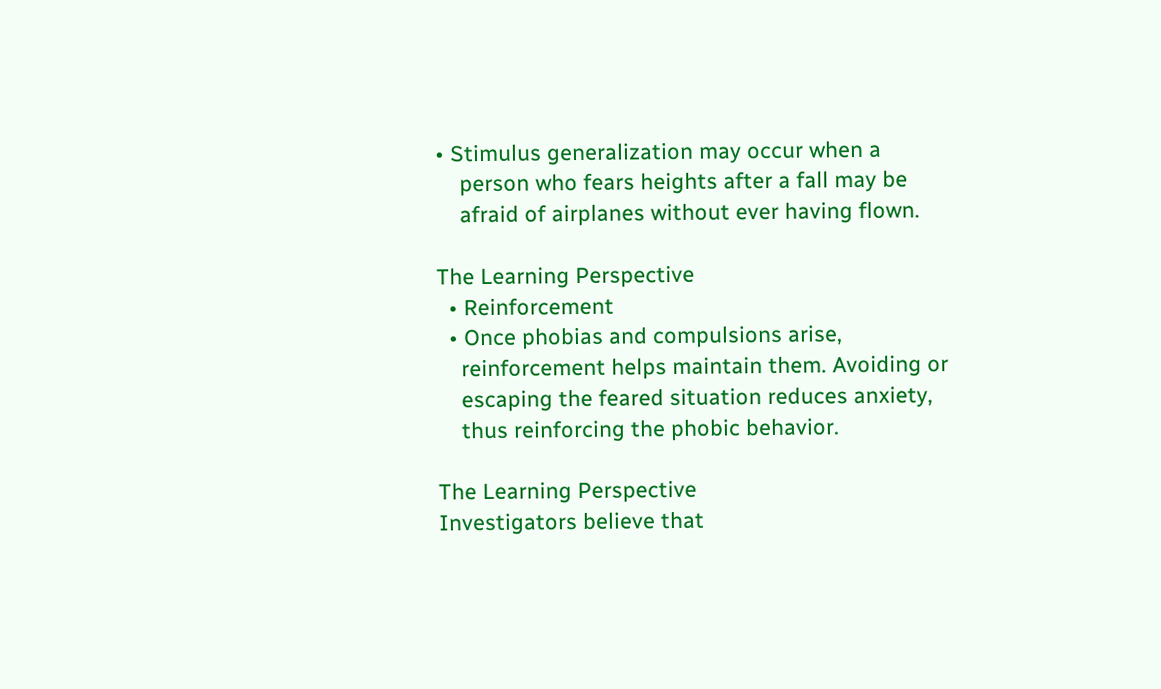• Stimulus generalization may occur when a
    person who fears heights after a fall may be
    afraid of airplanes without ever having flown.

The Learning Perspective
  • Reinforcement
  • Once phobias and compulsions arise,
    reinforcement helps maintain them. Avoiding or
    escaping the feared situation reduces anxiety,
    thus reinforcing the phobic behavior.

The Learning Perspective
Investigators believe that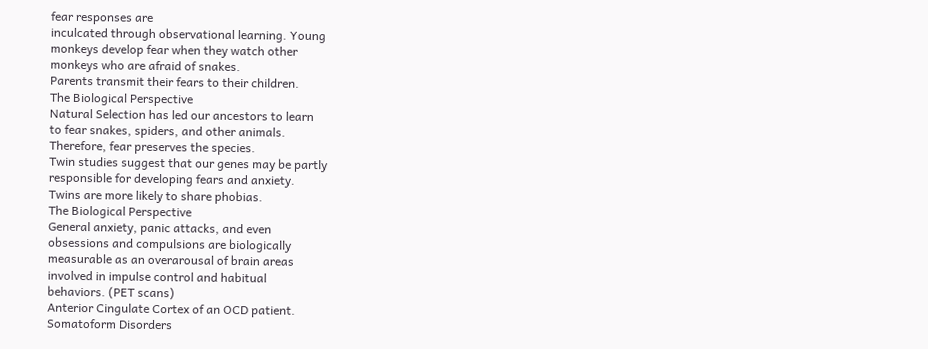fear responses are
inculcated through observational learning. Young
monkeys develop fear when they watch other
monkeys who are afraid of snakes.
Parents transmit their fears to their children.
The Biological Perspective
Natural Selection has led our ancestors to learn
to fear snakes, spiders, and other animals.
Therefore, fear preserves the species.
Twin studies suggest that our genes may be partly
responsible for developing fears and anxiety.
Twins are more likely to share phobias.
The Biological Perspective
General anxiety, panic attacks, and even
obsessions and compulsions are biologically
measurable as an overarousal of brain areas
involved in impulse control and habitual
behaviors. (PET scans)
Anterior Cingulate Cortex of an OCD patient.
Somatoform Disorders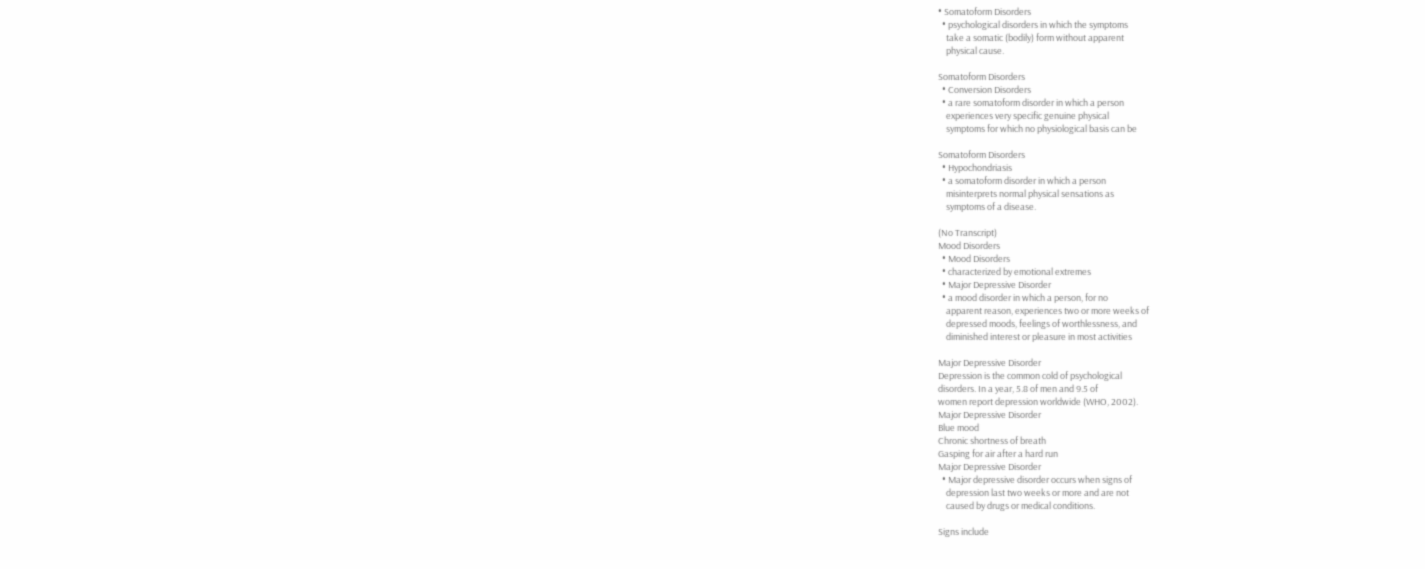• Somatoform Disorders
  • psychological disorders in which the symptoms
    take a somatic (bodily) form without apparent
    physical cause.

Somatoform Disorders
  • Conversion Disorders
  • a rare somatoform disorder in which a person
    experiences very specific genuine physical
    symptoms for which no physiological basis can be

Somatoform Disorders
  • Hypochondriasis
  • a somatoform disorder in which a person
    misinterprets normal physical sensations as
    symptoms of a disease.

(No Transcript)
Mood Disorders
  • Mood Disorders
  • characterized by emotional extremes
  • Major Depressive Disorder
  • a mood disorder in which a person, for no
    apparent reason, experiences two or more weeks of
    depressed moods, feelings of worthlessness, and
    diminished interest or pleasure in most activities

Major Depressive Disorder
Depression is the common cold of psychological
disorders. In a year, 5.8 of men and 9.5 of
women report depression worldwide (WHO, 2002).
Major Depressive Disorder
Blue mood
Chronic shortness of breath
Gasping for air after a hard run
Major Depressive Disorder
  • Major depressive disorder occurs when signs of
    depression last two weeks or more and are not
    caused by drugs or medical conditions.

Signs include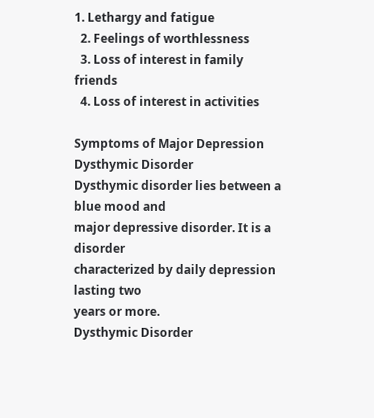1. Lethargy and fatigue
  2. Feelings of worthlessness
  3. Loss of interest in family friends
  4. Loss of interest in activities

Symptoms of Major Depression
Dysthymic Disorder
Dysthymic disorder lies between a blue mood and
major depressive disorder. It is a disorder
characterized by daily depression lasting two
years or more.
Dysthymic Disorder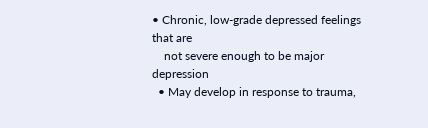• Chronic, low-grade depressed feelings that are
    not severe enough to be major depression
  • May develop in response to trauma,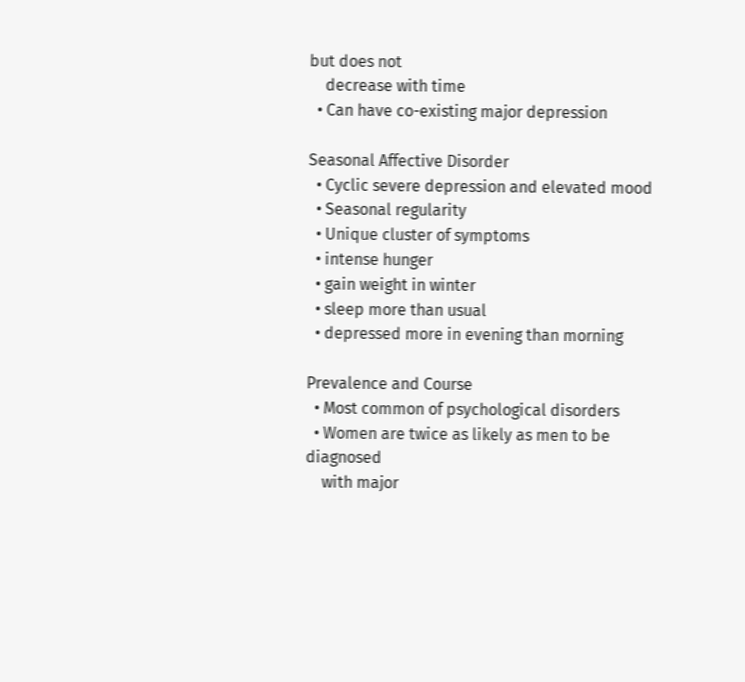but does not
    decrease with time
  • Can have co-existing major depression

Seasonal Affective Disorder
  • Cyclic severe depression and elevated mood
  • Seasonal regularity
  • Unique cluster of symptoms
  • intense hunger
  • gain weight in winter
  • sleep more than usual
  • depressed more in evening than morning

Prevalence and Course
  • Most common of psychological disorders
  • Women are twice as likely as men to be diagnosed
    with major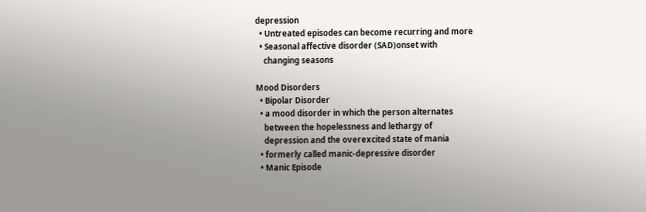depression
  • Untreated episodes can become recurring and more
  • Seasonal affective disorder (SAD)onset with
    changing seasons

Mood Disorders
  • Bipolar Disorder
  • a mood disorder in which the person alternates
    between the hopelessness and lethargy of
    depression and the overexcited state of mania
  • formerly called manic-depressive disorder
  • Manic Episode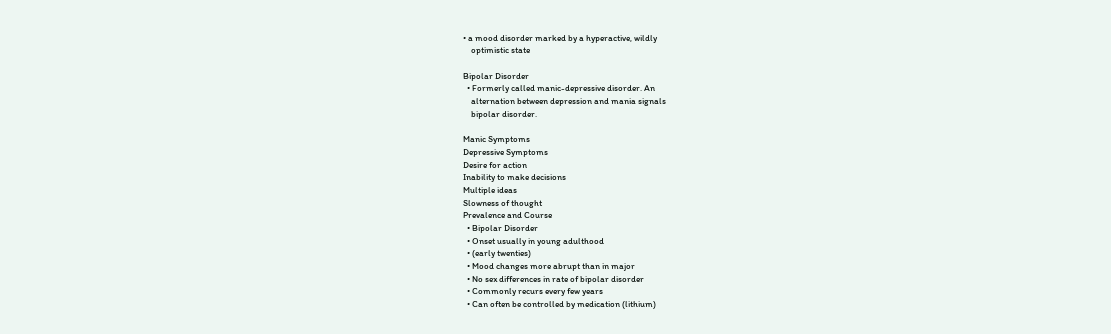• a mood disorder marked by a hyperactive, wildly
    optimistic state

Bipolar Disorder
  • Formerly called manic-depressive disorder. An
    alternation between depression and mania signals
    bipolar disorder.

Manic Symptoms
Depressive Symptoms
Desire for action
Inability to make decisions
Multiple ideas
Slowness of thought
Prevalence and Course
  • Bipolar Disorder
  • Onset usually in young adulthood
  • (early twenties)
  • Mood changes more abrupt than in major
  • No sex differences in rate of bipolar disorder
  • Commonly recurs every few years
  • Can often be controlled by medication (lithium)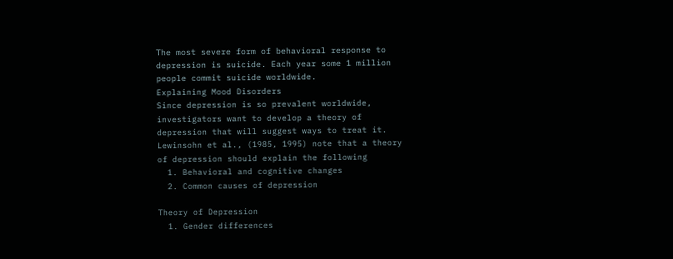The most severe form of behavioral response to
depression is suicide. Each year some 1 million
people commit suicide worldwide.
Explaining Mood Disorders
Since depression is so prevalent worldwide,
investigators want to develop a theory of
depression that will suggest ways to treat it.
Lewinsohn et al., (1985, 1995) note that a theory
of depression should explain the following
  1. Behavioral and cognitive changes
  2. Common causes of depression

Theory of Depression
  1. Gender differences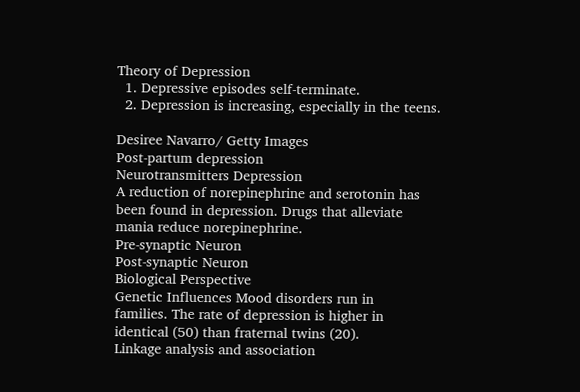Theory of Depression
  1. Depressive episodes self-terminate.
  2. Depression is increasing, especially in the teens.

Desiree Navarro/ Getty Images
Post-partum depression
Neurotransmitters Depression
A reduction of norepinephrine and serotonin has
been found in depression. Drugs that alleviate
mania reduce norepinephrine.
Pre-synaptic Neuron
Post-synaptic Neuron
Biological Perspective
Genetic Influences Mood disorders run in
families. The rate of depression is higher in
identical (50) than fraternal twins (20).
Linkage analysis and association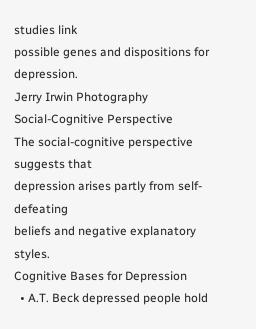studies link
possible genes and dispositions for depression.
Jerry Irwin Photography
Social-Cognitive Perspective
The social-cognitive perspective suggests that
depression arises partly from self-defeating
beliefs and negative explanatory styles.
Cognitive Bases for Depression
  • A.T. Beck depressed people hold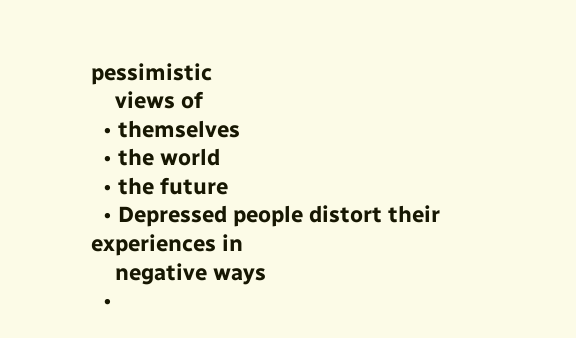pessimistic
    views of
  • themselves
  • the world
  • the future
  • Depressed people distort their experiences in
    negative ways
  •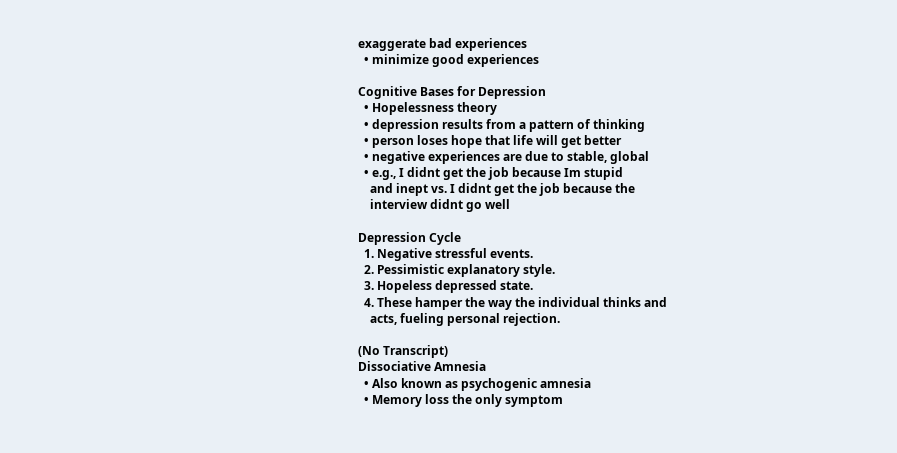exaggerate bad experiences
  • minimize good experiences

Cognitive Bases for Depression
  • Hopelessness theory
  • depression results from a pattern of thinking
  • person loses hope that life will get better
  • negative experiences are due to stable, global
  • e.g., I didnt get the job because Im stupid
    and inept vs. I didnt get the job because the
    interview didnt go well

Depression Cycle
  1. Negative stressful events.
  2. Pessimistic explanatory style.
  3. Hopeless depressed state.
  4. These hamper the way the individual thinks and
    acts, fueling personal rejection.

(No Transcript)
Dissociative Amnesia
  • Also known as psychogenic amnesia
  • Memory loss the only symptom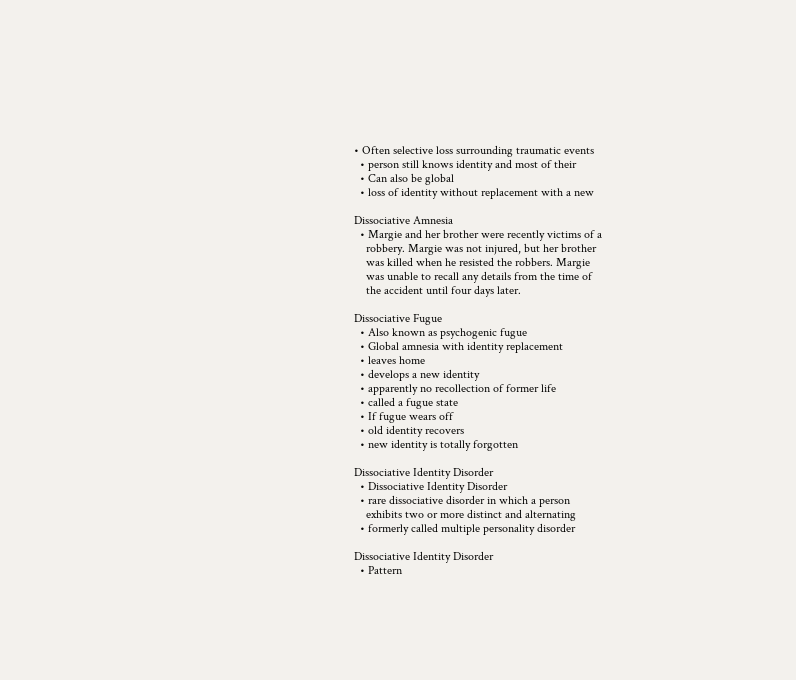• Often selective loss surrounding traumatic events
  • person still knows identity and most of their
  • Can also be global
  • loss of identity without replacement with a new

Dissociative Amnesia
  • Margie and her brother were recently victims of a
    robbery. Margie was not injured, but her brother
    was killed when he resisted the robbers. Margie
    was unable to recall any details from the time of
    the accident until four days later.

Dissociative Fugue
  • Also known as psychogenic fugue
  • Global amnesia with identity replacement
  • leaves home
  • develops a new identity
  • apparently no recollection of former life
  • called a fugue state
  • If fugue wears off
  • old identity recovers
  • new identity is totally forgotten

Dissociative Identity Disorder
  • Dissociative Identity Disorder
  • rare dissociative disorder in which a person
    exhibits two or more distinct and alternating
  • formerly called multiple personality disorder

Dissociative Identity Disorder
  • Pattern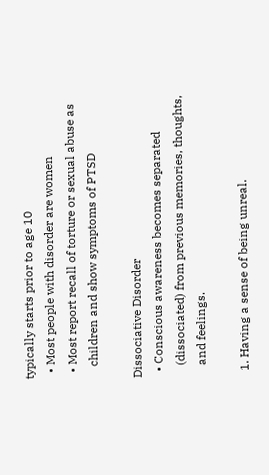typically starts prior to age 10
  • Most people with disorder are women
  • Most report recall of torture or sexual abuse as
    children and show symptoms of PTSD

Dissociative Disorder
  • Conscious awareness becomes separated
    (dissociated) from previous memories, thoughts,
    and feelings.

  1. Having a sense of being unreal.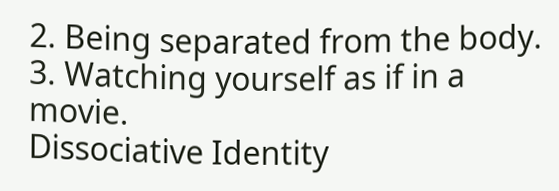2. Being separated from the body.
3. Watching yourself as if in a movie.
Dissociative Identity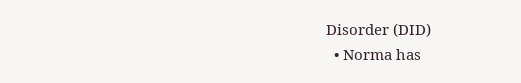Disorder (DID)
  • Norma has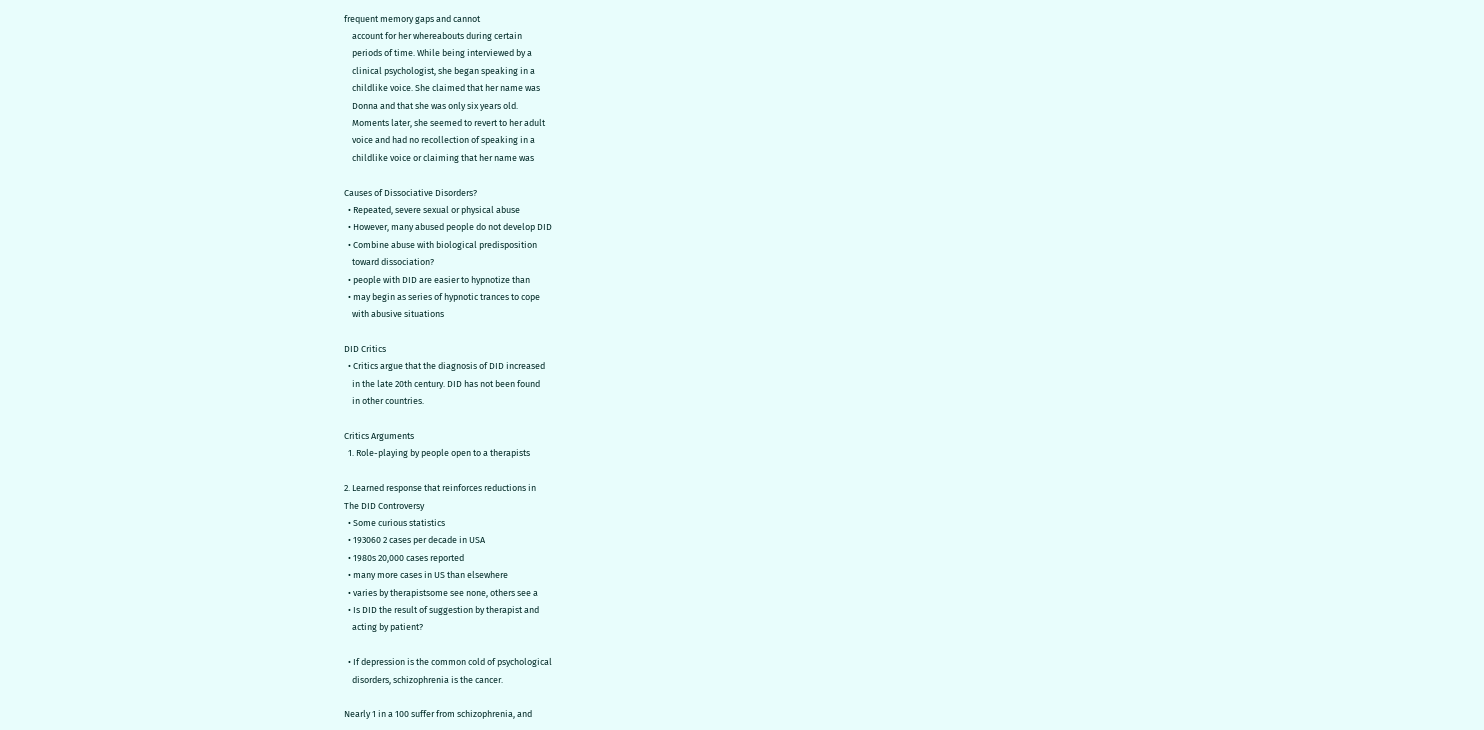frequent memory gaps and cannot
    account for her whereabouts during certain
    periods of time. While being interviewed by a
    clinical psychologist, she began speaking in a
    childlike voice. She claimed that her name was
    Donna and that she was only six years old.
    Moments later, she seemed to revert to her adult
    voice and had no recollection of speaking in a
    childlike voice or claiming that her name was

Causes of Dissociative Disorders?
  • Repeated, severe sexual or physical abuse
  • However, many abused people do not develop DID
  • Combine abuse with biological predisposition
    toward dissociation?
  • people with DID are easier to hypnotize than
  • may begin as series of hypnotic trances to cope
    with abusive situations

DID Critics
  • Critics argue that the diagnosis of DID increased
    in the late 20th century. DID has not been found
    in other countries.

Critics Arguments
  1. Role-playing by people open to a therapists

2. Learned response that reinforces reductions in
The DID Controversy
  • Some curious statistics
  • 193060 2 cases per decade in USA
  • 1980s 20,000 cases reported
  • many more cases in US than elsewhere
  • varies by therapistsome see none, others see a
  • Is DID the result of suggestion by therapist and
    acting by patient?

  • If depression is the common cold of psychological
    disorders, schizophrenia is the cancer.

Nearly 1 in a 100 suffer from schizophrenia, and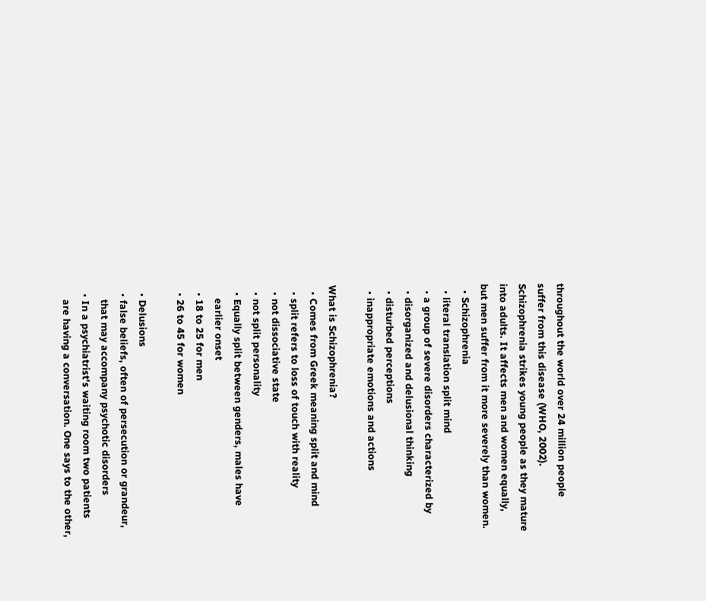throughout the world over 24 million people
suffer from this disease (WHO, 2002).
Schizophrenia strikes young people as they mature
into adults. It affects men and women equally,
but men suffer from it more severely than women.
  • Schizophrenia
  • literal translation split mind
  • a group of severe disorders characterized by
  • disorganized and delusional thinking
  • disturbed perceptions
  • inappropriate emotions and actions

What is Schizophrenia?
  • Comes from Greek meaning split and mind
  • split refers to loss of touch with reality
  • not dissociative state
  • not split personality
  • Equally split between genders, males have
    earlier onset
  • 18 to 25 for men
  • 26 to 45 for women

  • Delusions
  • false beliefs, often of persecution or grandeur,
    that may accompany psychotic disorders
  • In a psychiatrist's waiting room two patients
    are having a conversation. One says to the other,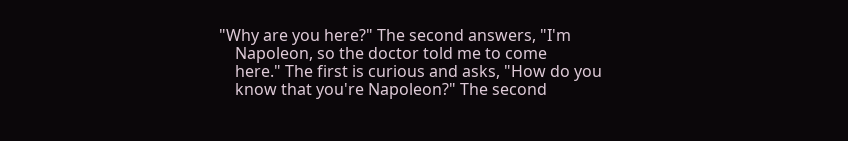"Why are you here?" The second answers, "I'm
    Napoleon, so the doctor told me to come
    here." The first is curious and asks, "How do you
    know that you're Napoleon?" The second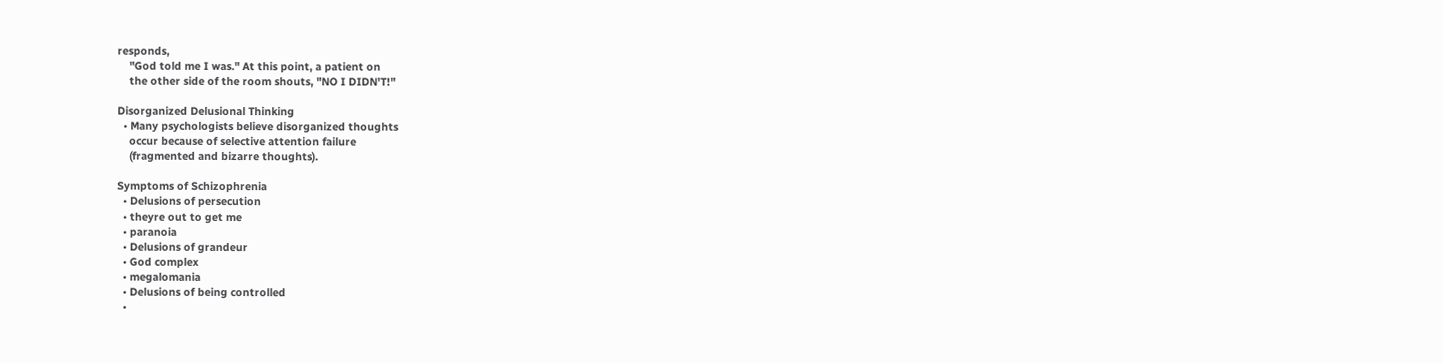responds,
    "God told me I was." At this point, a patient on
    the other side of the room shouts, "NO I DIDN'T!"

Disorganized Delusional Thinking
  • Many psychologists believe disorganized thoughts
    occur because of selective attention failure
    (fragmented and bizarre thoughts).

Symptoms of Schizophrenia
  • Delusions of persecution
  • theyre out to get me
  • paranoia
  • Delusions of grandeur
  • God complex
  • megalomania
  • Delusions of being controlled
  •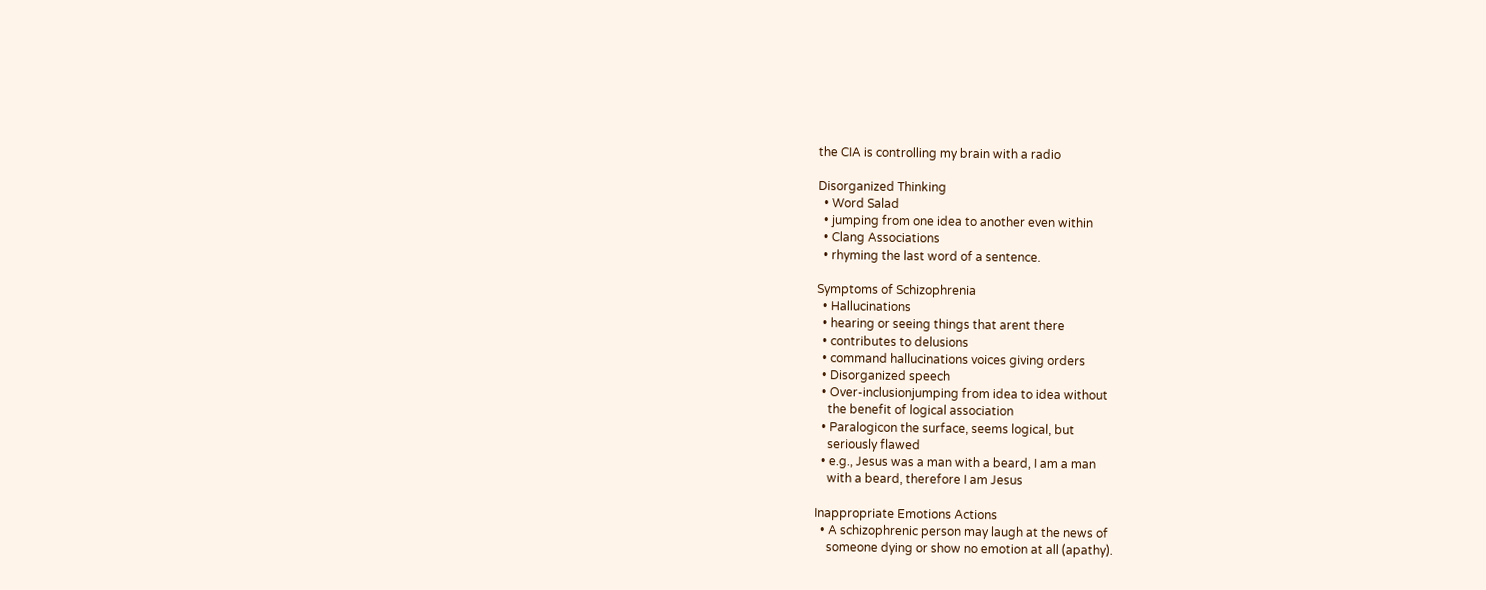the CIA is controlling my brain with a radio

Disorganized Thinking
  • Word Salad
  • jumping from one idea to another even within
  • Clang Associations
  • rhyming the last word of a sentence.

Symptoms of Schizophrenia
  • Hallucinations
  • hearing or seeing things that arent there
  • contributes to delusions
  • command hallucinations voices giving orders
  • Disorganized speech
  • Over-inclusionjumping from idea to idea without
    the benefit of logical association
  • Paralogicon the surface, seems logical, but
    seriously flawed
  • e.g., Jesus was a man with a beard, I am a man
    with a beard, therefore I am Jesus

Inappropriate Emotions Actions
  • A schizophrenic person may laugh at the news of
    someone dying or show no emotion at all (apathy).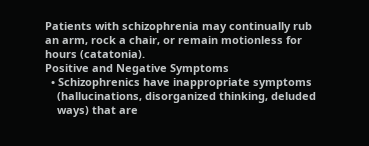Patients with schizophrenia may continually rub
an arm, rock a chair, or remain motionless for
hours (catatonia).
Positive and Negative Symptoms
  • Schizophrenics have inappropriate symptoms
    (hallucinations, disorganized thinking, deluded
    ways) that are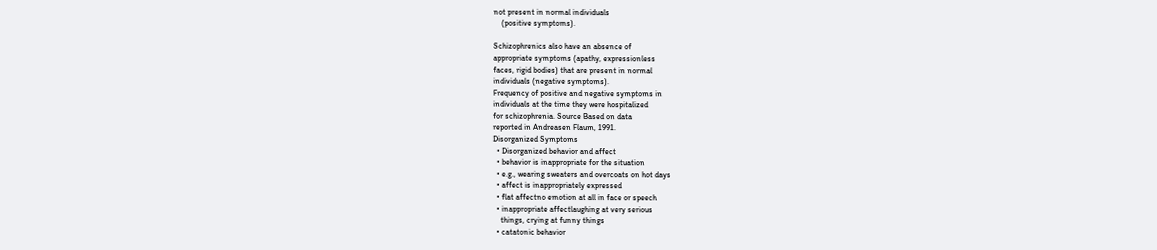not present in normal individuals
    (positive symptoms).

Schizophrenics also have an absence of
appropriate symptoms (apathy, expressionless
faces, rigid bodies) that are present in normal
individuals (negative symptoms).
Frequency of positive and negative symptoms in
individuals at the time they were hospitalized
for schizophrenia. Source Based on data
reported in Andreasen Flaum, 1991.
Disorganized Symptoms
  • Disorganized behavior and affect
  • behavior is inappropriate for the situation
  • e.g., wearing sweaters and overcoats on hot days
  • affect is inappropriately expressed
  • flat affectno emotion at all in face or speech
  • inappropriate affectlaughing at very serious
    things, crying at funny things
  • catatonic behavior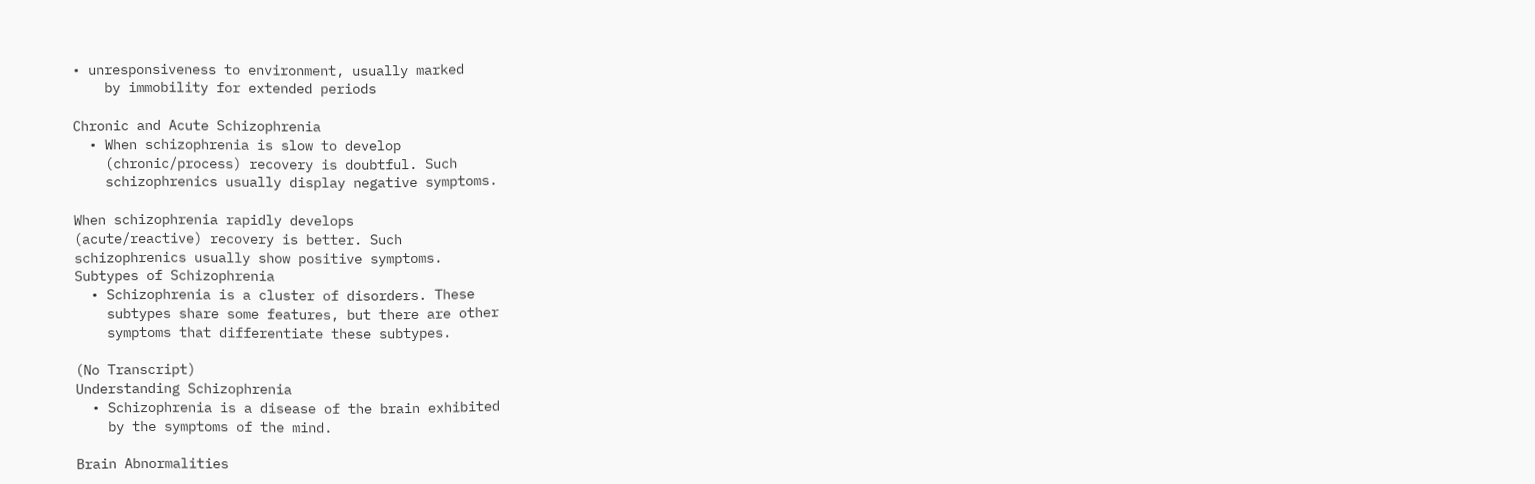• unresponsiveness to environment, usually marked
    by immobility for extended periods

Chronic and Acute Schizophrenia
  • When schizophrenia is slow to develop
    (chronic/process) recovery is doubtful. Such
    schizophrenics usually display negative symptoms.

When schizophrenia rapidly develops
(acute/reactive) recovery is better. Such
schizophrenics usually show positive symptoms.
Subtypes of Schizophrenia
  • Schizophrenia is a cluster of disorders. These
    subtypes share some features, but there are other
    symptoms that differentiate these subtypes.

(No Transcript)
Understanding Schizophrenia
  • Schizophrenia is a disease of the brain exhibited
    by the symptoms of the mind.

Brain Abnormalities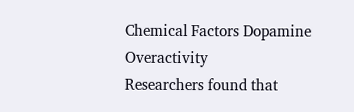Chemical Factors Dopamine Overactivity
Researchers found that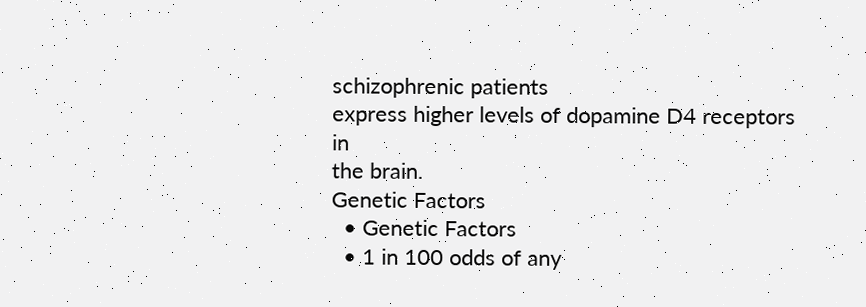schizophrenic patients
express higher levels of dopamine D4 receptors in
the brain.
Genetic Factors
  • Genetic Factors
  • 1 in 100 odds of any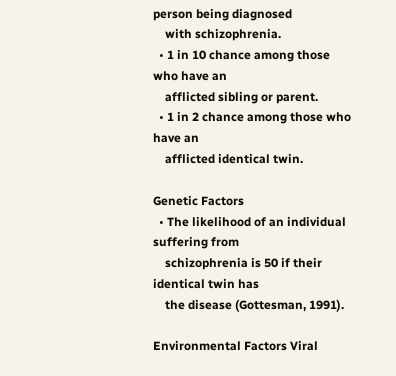person being diagnosed
    with schizophrenia.
  • 1 in 10 chance among those who have an
    afflicted sibling or parent.
  • 1 in 2 chance among those who have an
    afflicted identical twin.

Genetic Factors
  • The likelihood of an individual suffering from
    schizophrenia is 50 if their identical twin has
    the disease (Gottesman, 1991).

Environmental Factors Viral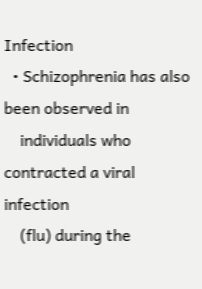Infection
  • Schizophrenia has also been observed in
    individuals who contracted a viral infection
    (flu) during the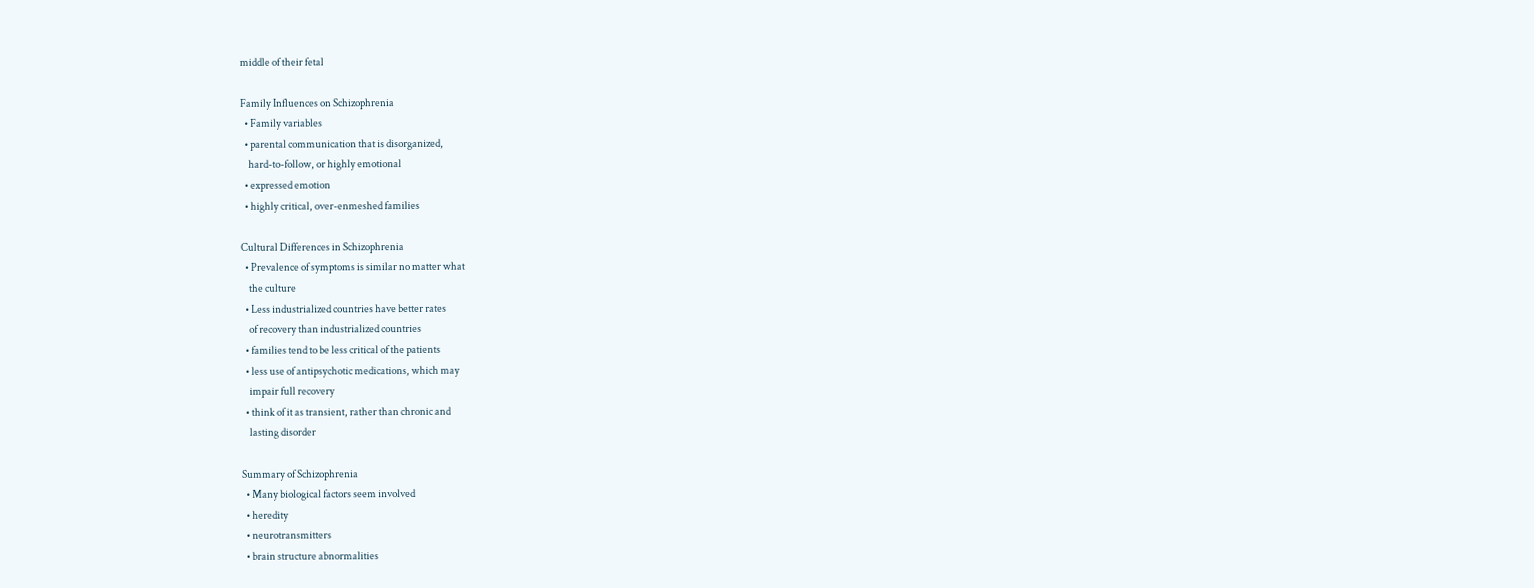middle of their fetal

Family Influences on Schizophrenia
  • Family variables
  • parental communication that is disorganized,
    hard-to-follow, or highly emotional
  • expressed emotion
  • highly critical, over-enmeshed families

Cultural Differences in Schizophrenia
  • Prevalence of symptoms is similar no matter what
    the culture
  • Less industrialized countries have better rates
    of recovery than industrialized countries
  • families tend to be less critical of the patients
  • less use of antipsychotic medications, which may
    impair full recovery
  • think of it as transient, rather than chronic and
    lasting disorder

Summary of Schizophrenia
  • Many biological factors seem involved
  • heredity
  • neurotransmitters
  • brain structure abnormalities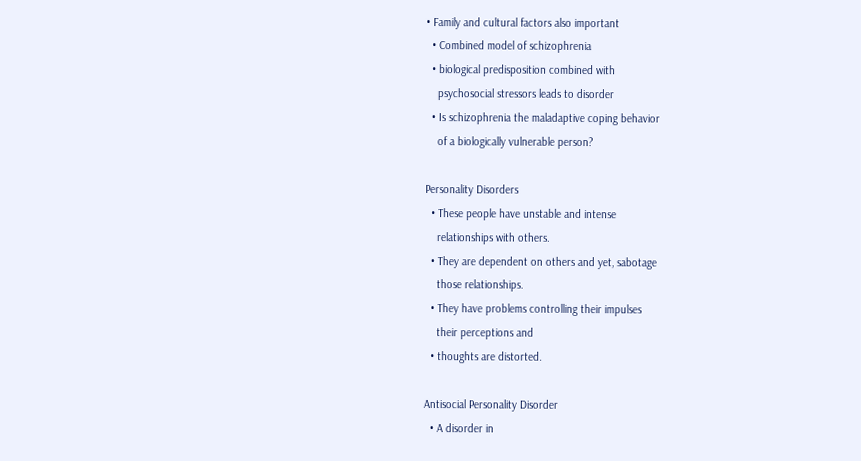• Family and cultural factors also important
  • Combined model of schizophrenia
  • biological predisposition combined with
    psychosocial stressors leads to disorder
  • Is schizophrenia the maladaptive coping behavior
    of a biologically vulnerable person?

Personality Disorders
  • These people have unstable and intense
    relationships with others.
  • They are dependent on others and yet, sabotage
    those relationships.
  • They have problems controlling their impulses
    their perceptions and
  • thoughts are distorted.

Antisocial Personality Disorder
  • A disorder in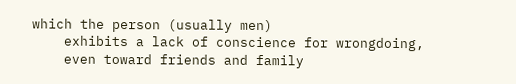which the person (usually men)
    exhibits a lack of conscience for wrongdoing,
    even toward friends and family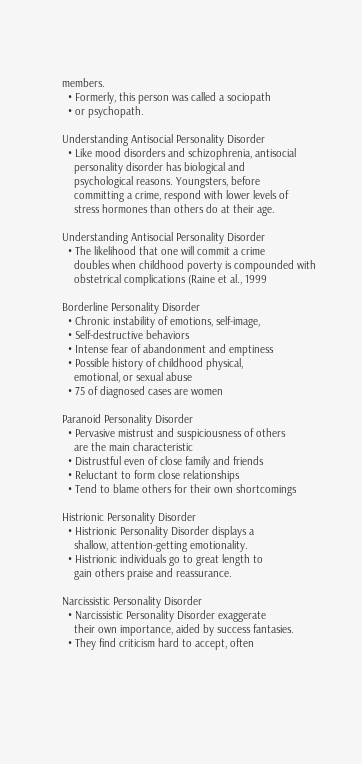members.
  • Formerly, this person was called a sociopath
  • or psychopath.

Understanding Antisocial Personality Disorder
  • Like mood disorders and schizophrenia, antisocial
    personality disorder has biological and
    psychological reasons. Youngsters, before
    committing a crime, respond with lower levels of
    stress hormones than others do at their age.

Understanding Antisocial Personality Disorder
  • The likelihood that one will commit a crime
    doubles when childhood poverty is compounded with
    obstetrical complications (Raine et al., 1999

Borderline Personality Disorder
  • Chronic instability of emotions, self-image,
  • Self-destructive behaviors
  • Intense fear of abandonment and emptiness
  • Possible history of childhood physical,
    emotional, or sexual abuse
  • 75 of diagnosed cases are women

Paranoid Personality Disorder
  • Pervasive mistrust and suspiciousness of others
    are the main characteristic
  • Distrustful even of close family and friends
  • Reluctant to form close relationships
  • Tend to blame others for their own shortcomings

Histrionic Personality Disorder
  • Histrionic Personality Disorder displays a
    shallow, attention-getting emotionality.
  • Histrionic individuals go to great length to
    gain others praise and reassurance.

Narcissistic Personality Disorder
  • Narcissistic Personality Disorder exaggerate
    their own importance, aided by success fantasies.
  • They find criticism hard to accept, often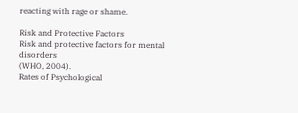reacting with rage or shame.

Risk and Protective Factors
Risk and protective factors for mental disorders
(WHO, 2004).
Rates of Psychological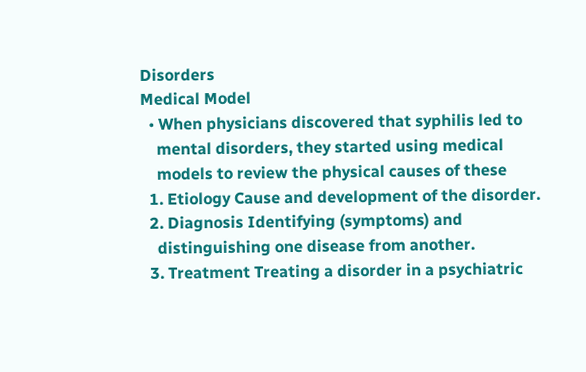Disorders
Medical Model
  • When physicians discovered that syphilis led to
    mental disorders, they started using medical
    models to review the physical causes of these
  1. Etiology Cause and development of the disorder.
  2. Diagnosis Identifying (symptoms) and
    distinguishing one disease from another.
  3. Treatment Treating a disorder in a psychiatric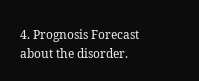4. Prognosis Forecast about the disorder.